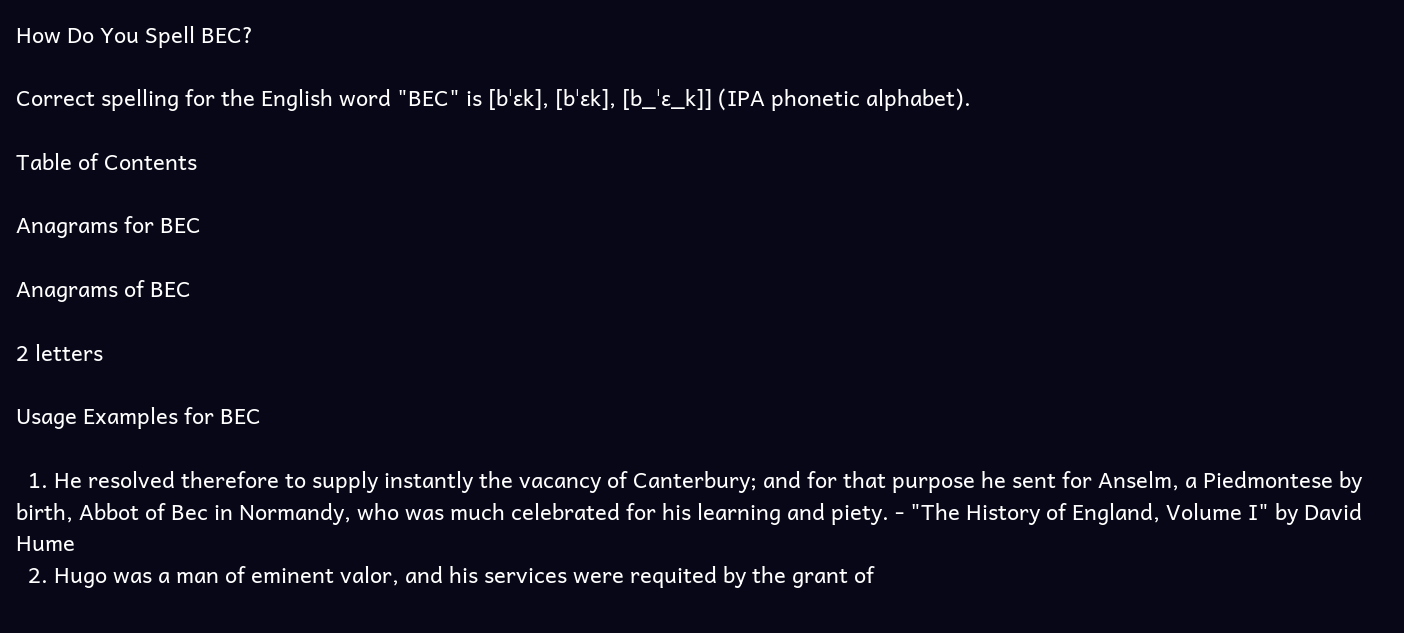How Do You Spell BEC?

Correct spelling for the English word "BEC" is [bˈɛk], [bˈɛk], [b_ˈɛ_k]] (IPA phonetic alphabet).

Table of Contents

Anagrams for BEC

Anagrams of BEC

2 letters

Usage Examples for BEC

  1. He resolved therefore to supply instantly the vacancy of Canterbury; and for that purpose he sent for Anselm, a Piedmontese by birth, Abbot of Bec in Normandy, who was much celebrated for his learning and piety. - "The History of England, Volume I" by David Hume
  2. Hugo was a man of eminent valor, and his services were requited by the grant of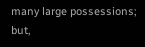many large possessions; but,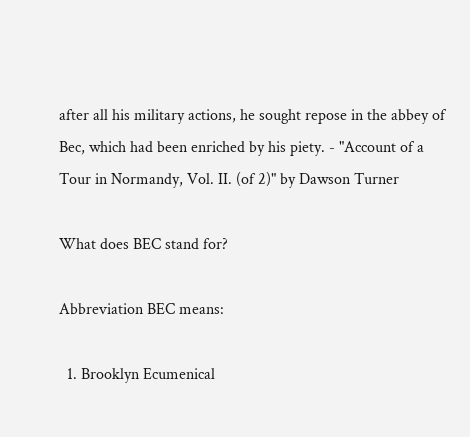after all his military actions, he sought repose in the abbey of Bec, which had been enriched by his piety. - "Account of a Tour in Normandy, Vol. II. (of 2)" by Dawson Turner

What does BEC stand for?

Abbreviation BEC means:

  1. Brooklyn Ecumenical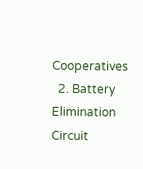Cooperatives
  2. Battery Elimination Circuit